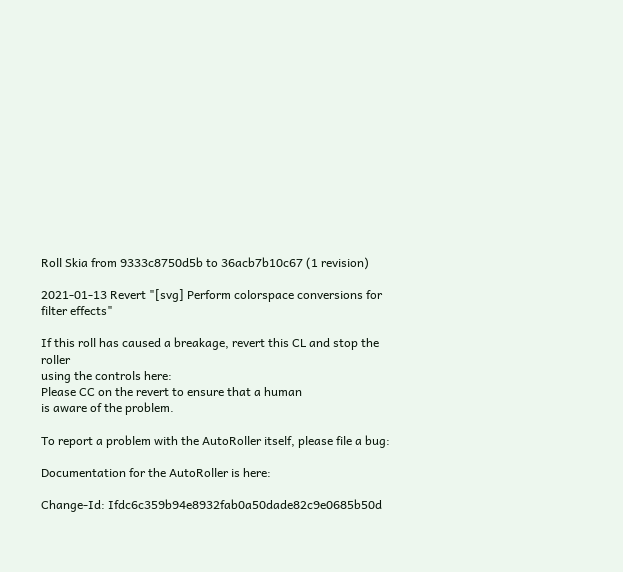Roll Skia from 9333c8750d5b to 36acb7b10c67 (1 revision)

2021-01-13 Revert "[svg] Perform colorspace conversions for filter effects"

If this roll has caused a breakage, revert this CL and stop the roller
using the controls here:
Please CC on the revert to ensure that a human
is aware of the problem.

To report a problem with the AutoRoller itself, please file a bug:

Documentation for the AutoRoller is here:

Change-Id: Ifdc6c359b94e8932fab0a50dade82c9e0685b50d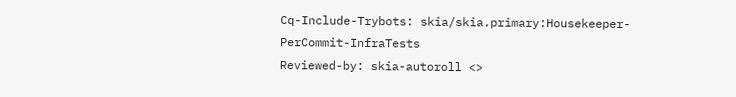Cq-Include-Trybots: skia/skia.primary:Housekeeper-PerCommit-InfraTests
Reviewed-by: skia-autoroll <>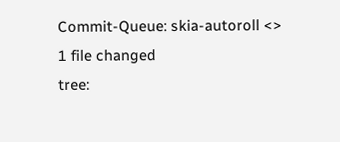Commit-Queue: skia-autoroll <>
1 file changed
tree: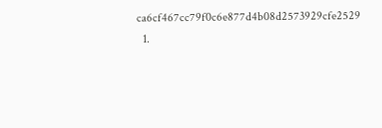ca6cf467cc79f0c6e877d4b08d2573929cfe2529
  1.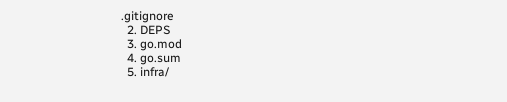.gitignore
  2. DEPS
  3. go.mod
  4. go.sum
  5. infra/